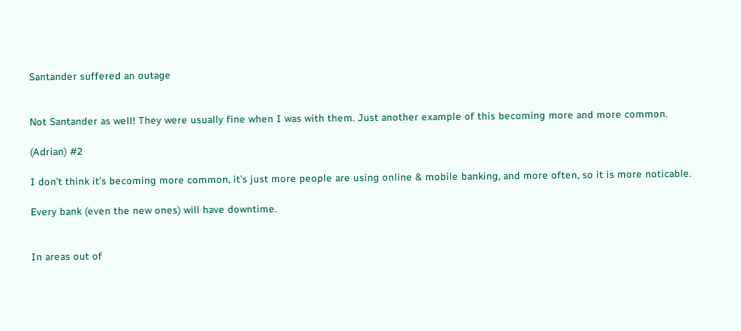Santander suffered an outage


Not Santander as well! They were usually fine when I was with them. Just another example of this becoming more and more common.

(Adrian) #2

I don’t think it’s becoming more common, it’s just more people are using online & mobile banking, and more often, so it is more noticable.

Every bank (even the new ones) will have downtime.


In areas out of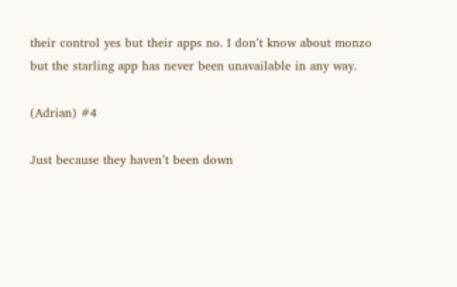their control yes but their apps no. I don’t know about monzo but the starling app has never been unavailable in any way.

(Adrian) #4

Just because they haven’t been down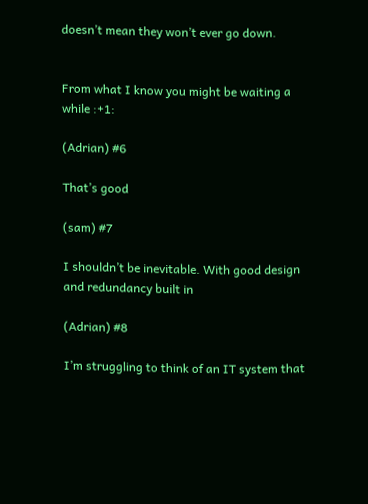doesn’t mean they won’t ever go down.


From what I know you might be waiting a while :+1:

(Adrian) #6

That’s good

(sam) #7

I shouldn’t be inevitable. With good design and redundancy built in

(Adrian) #8

I’m struggling to think of an IT system that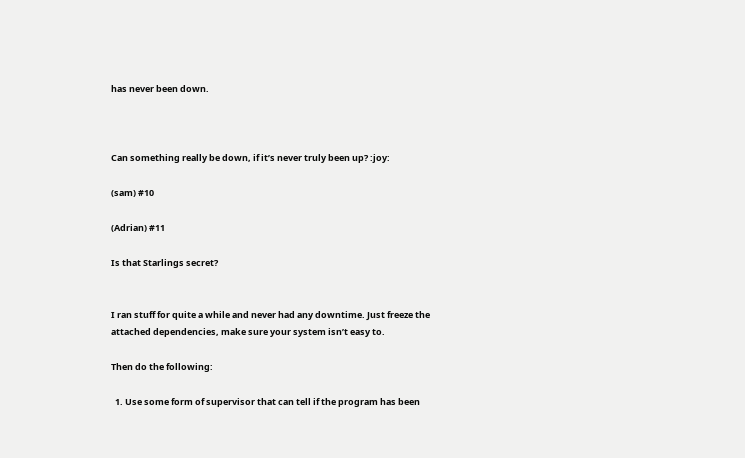has never been down.



Can something really be down, if it’s never truly been up? :joy:

(sam) #10

(Adrian) #11

Is that Starlings secret?


I ran stuff for quite a while and never had any downtime. Just freeze the attached dependencies, make sure your system isn’t easy to.

Then do the following:

  1. Use some form of supervisor that can tell if the program has been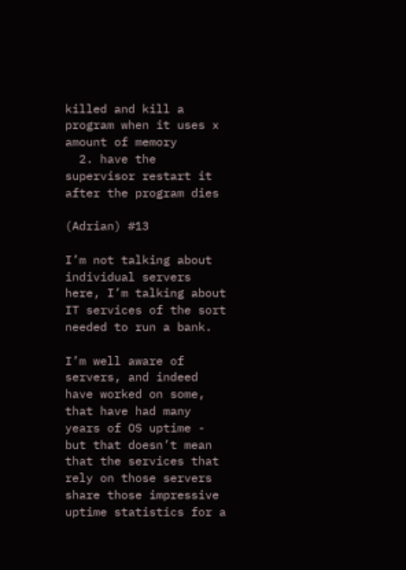killed and kill a program when it uses x amount of memory
  2. have the supervisor restart it after the program dies

(Adrian) #13

I’m not talking about individual servers here, I’m talking about IT services of the sort needed to run a bank.

I’m well aware of servers, and indeed have worked on some, that have had many years of OS uptime - but that doesn’t mean that the services that rely on those servers share those impressive uptime statistics for a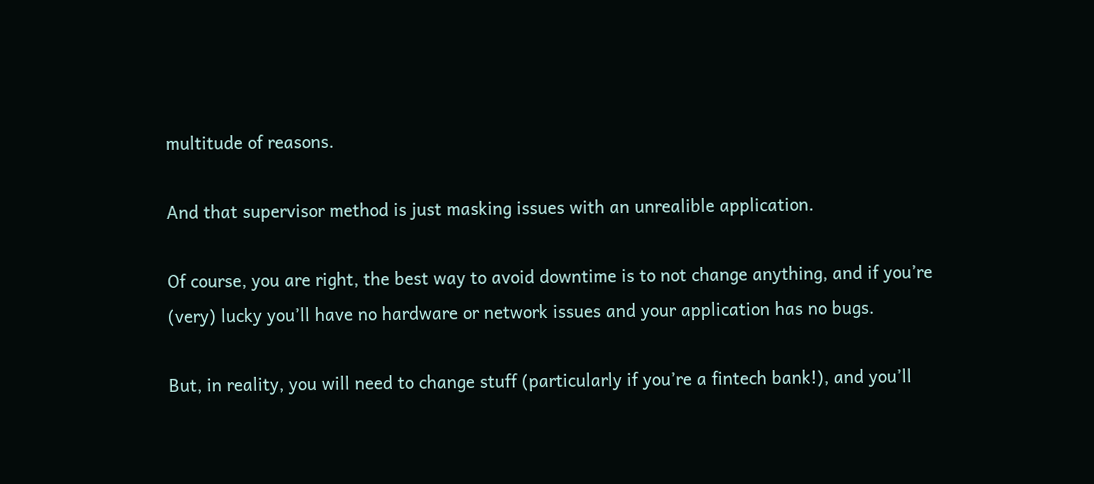multitude of reasons.

And that supervisor method is just masking issues with an unrealible application.

Of course, you are right, the best way to avoid downtime is to not change anything, and if you’re (very) lucky you’ll have no hardware or network issues and your application has no bugs.

But, in reality, you will need to change stuff (particularly if you’re a fintech bank!), and you’ll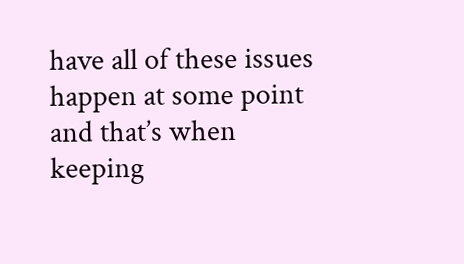have all of these issues happen at some point and that’s when keeping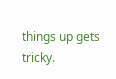things up gets tricky.